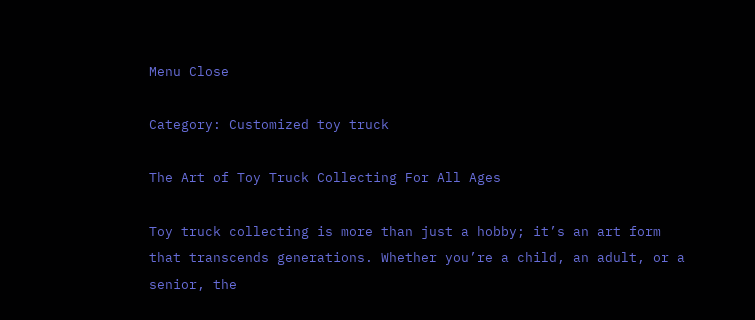Menu Close

Category: Customized toy truck

The Art of Toy Truck Collecting For All Ages

Toy truck collecting is more than just a hobby; it’s an art form that transcends generations. Whether you’re a child, an adult, or a senior, the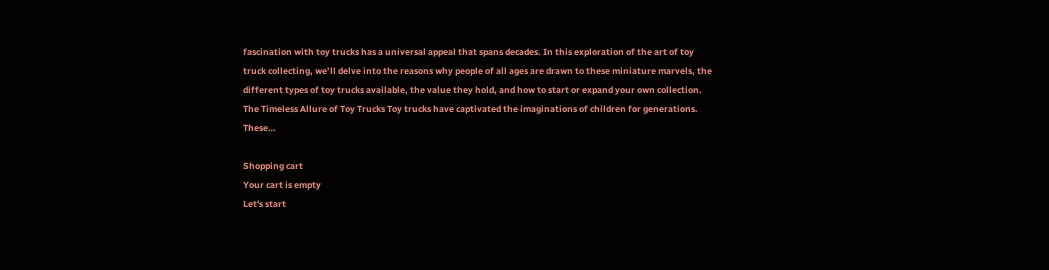fascination with toy trucks has a universal appeal that spans decades. In this exploration of the art of toy truck collecting, we’ll delve into the reasons why people of all ages are drawn to these miniature marvels, the different types of toy trucks available, the value they hold, and how to start or expand your own collection. The Timeless Allure of Toy Trucks Toy trucks have captivated the imaginations of children for generations. These…

Shopping cart
Your cart is empty
Let's start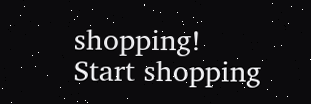shopping!
Start shopping